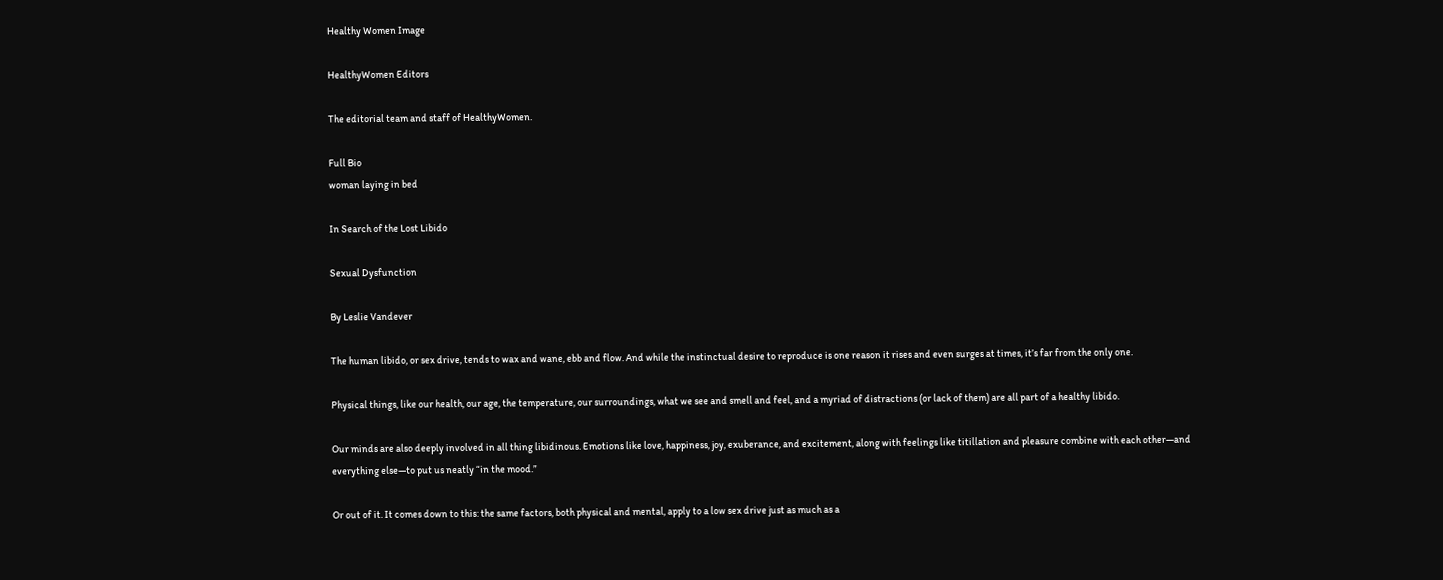Healthy Women Image

HealthyWomen Editors

The editorial team and staff of HealthyWomen.

Full Bio
woman laying in bed

In Search of the Lost Libido

Sexual Dysfunction

By Leslie Vandever

The human libido, or sex drive, tends to wax and wane, ebb and flow. And while the instinctual desire to reproduce is one reason it rises and even surges at times, it’s far from the only one.

Physical things, like our health, our age, the temperature, our surroundings, what we see and smell and feel, and a myriad of distractions (or lack of them) are all part of a healthy libido.

Our minds are also deeply involved in all thing libidinous. Emotions like love, happiness, joy, exuberance, and excitement, along with feelings like titillation and pleasure combine with each other—and everything else—to put us neatly “in the mood.”

Or out of it. It comes down to this: the same factors, both physical and mental, apply to a low sex drive just as much as a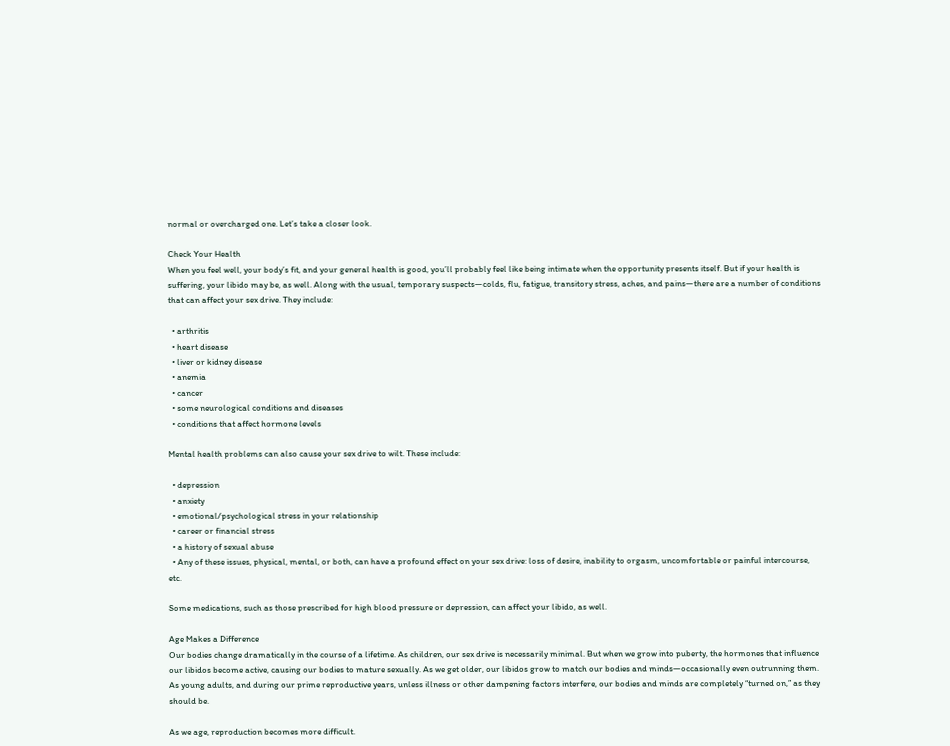normal or overcharged one. Let’s take a closer look.

Check Your Health
When you feel well, your body’s fit, and your general health is good, you’ll probably feel like being intimate when the opportunity presents itself. But if your health is suffering, your libido may be, as well. Along with the usual, temporary suspects—colds, flu, fatigue, transitory stress, aches, and pains—there are a number of conditions that can affect your sex drive. They include:

  • arthritis
  • heart disease
  • liver or kidney disease
  • anemia
  • cancer
  • some neurological conditions and diseases
  • conditions that affect hormone levels

Mental health problems can also cause your sex drive to wilt. These include:

  • depression
  • anxiety
  • emotional/psychological stress in your relationship
  • career or financial stress
  • a history of sexual abuse
  • Any of these issues, physical, mental, or both, can have a profound effect on your sex drive: loss of desire, inability to orgasm, uncomfortable or painful intercourse, etc.

Some medications, such as those prescribed for high blood pressure or depression, can affect your libido, as well.

Age Makes a Difference
Our bodies change dramatically in the course of a lifetime. As children, our sex drive is necessarily minimal. But when we grow into puberty, the hormones that influence our libidos become active, causing our bodies to mature sexually. As we get older, our libidos grow to match our bodies and minds—occasionally even outrunning them. As young adults, and during our prime reproductive years, unless illness or other dampening factors interfere, our bodies and minds are completely “turned on,” as they should be.

As we age, reproduction becomes more difficult.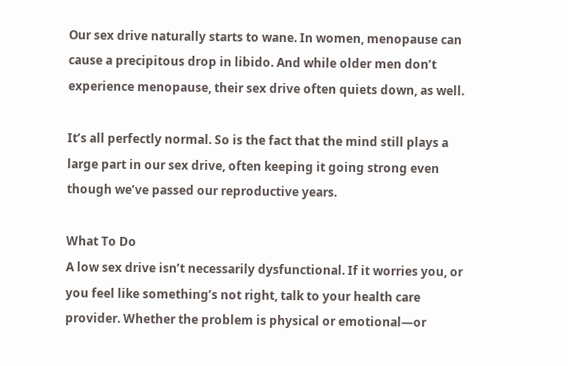Our sex drive naturally starts to wane. In women, menopause can cause a precipitous drop in libido. And while older men don’t experience menopause, their sex drive often quiets down, as well.

It’s all perfectly normal. So is the fact that the mind still plays a large part in our sex drive, often keeping it going strong even though we’ve passed our reproductive years.

What To Do
A low sex drive isn’t necessarily dysfunctional. If it worries you, or you feel like something’s not right, talk to your health care provider. Whether the problem is physical or emotional—or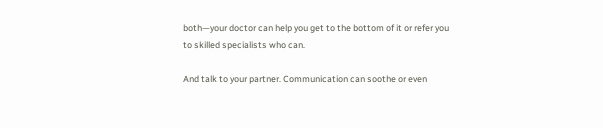both—your doctor can help you get to the bottom of it or refer you to skilled specialists who can.

And talk to your partner. Communication can soothe or even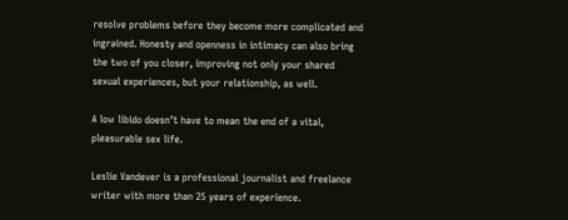resolve problems before they become more complicated and ingrained. Honesty and openness in intimacy can also bring the two of you closer, improving not only your shared sexual experiences, but your relationship, as well.

A low libido doesn’t have to mean the end of a vital, pleasurable sex life.

Leslie Vandever is a professional journalist and freelance writer with more than 25 years of experience.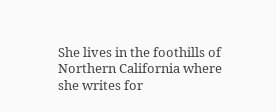She lives in the foothills of Northern California where she writes for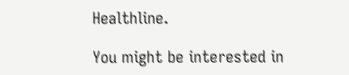Healthline.

You might be interested in